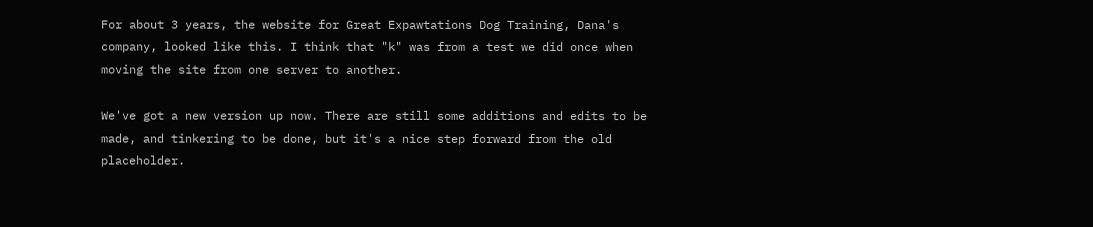For about 3 years, the website for Great Expawtations Dog Training, Dana's company, looked like this. I think that "k" was from a test we did once when moving the site from one server to another.

We've got a new version up now. There are still some additions and edits to be made, and tinkering to be done, but it's a nice step forward from the old placeholder.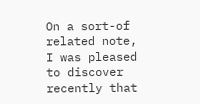On a sort-of related note, I was pleased to discover recently that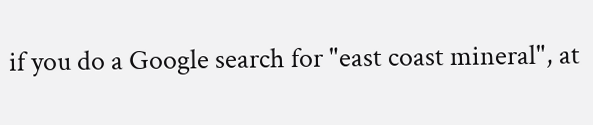if you do a Google search for "east coast mineral", at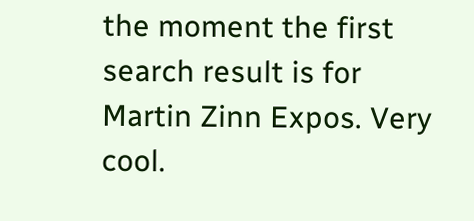the moment the first search result is for Martin Zinn Expos. Very cool.